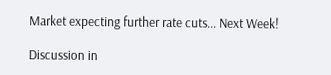Market expecting further rate cuts... Next Week!

Discussion in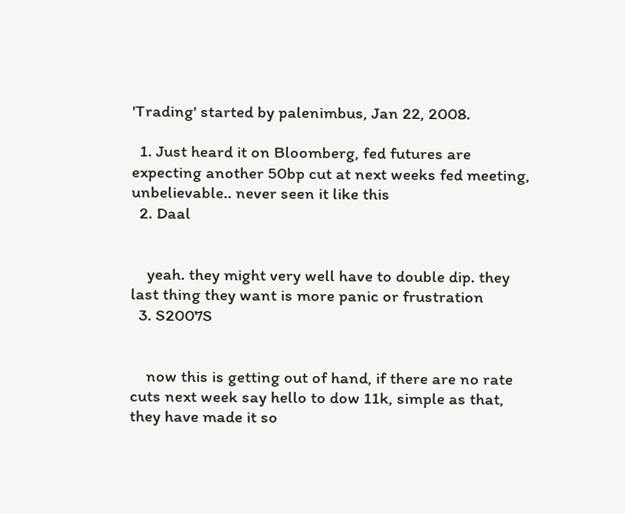'Trading' started by palenimbus, Jan 22, 2008.

  1. Just heard it on Bloomberg, fed futures are expecting another 50bp cut at next weeks fed meeting, unbelievable.. never seen it like this
  2. Daal


    yeah. they might very well have to double dip. they last thing they want is more panic or frustration
  3. S2007S


    now this is getting out of hand, if there are no rate cuts next week say hello to dow 11k, simple as that, they have made it so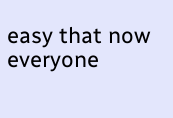easy that now everyone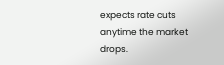expects rate cuts anytime the market drops.